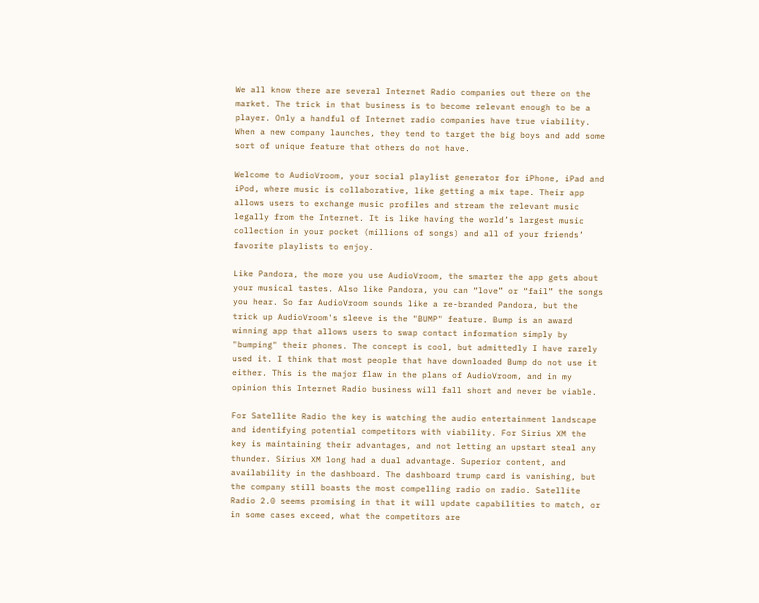We all know there are several Internet Radio companies out there on the market. The trick in that business is to become relevant enough to be a player. Only a handful of Internet radio companies have true viability. When a new company launches, they tend to target the big boys and add some sort of unique feature that others do not have.

Welcome to AudioVroom, your social playlist generator for iPhone, iPad and iPod, where music is collaborative, like getting a mix tape. Their app allows users to exchange music profiles and stream the relevant music legally from the Internet. It is like having the world’s largest music collection in your pocket (millions of songs) and all of your friends’ favorite playlists to enjoy.

Like Pandora, the more you use AudioVroom, the smarter the app gets about your musical tastes. Also like Pandora, you can “love” or “fail” the songs you hear. So far AudioVroom sounds like a re-branded Pandora, but the trick up AudioVroom's sleeve is the "BUMP" feature. Bump is an award winning app that allows users to swap contact information simply by "bumping" their phones. The concept is cool, but admittedly I have rarely used it. I think that most people that have downloaded Bump do not use it either. This is the major flaw in the plans of AudioVroom, and in my opinion this Internet Radio business will fall short and never be viable.

For Satellite Radio the key is watching the audio entertainment landscape and identifying potential competitors with viability. For Sirius XM the key is maintaining their advantages, and not letting an upstart steal any thunder. Sirius XM long had a dual advantage. Superior content, and availability in the dashboard. The dashboard trump card is vanishing, but the company still boasts the most compelling radio on radio. Satellite Radio 2.0 seems promising in that it will update capabilities to match, or in some cases exceed, what the competitors are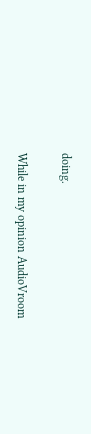doing.

While in my opinion AudioVroom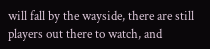will fall by the wayside, there are still players out there to watch, and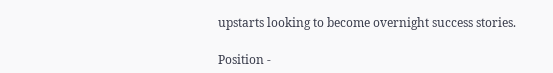upstarts looking to become overnight success stories.

Position -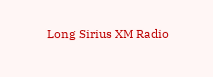Long Sirius XM Radio